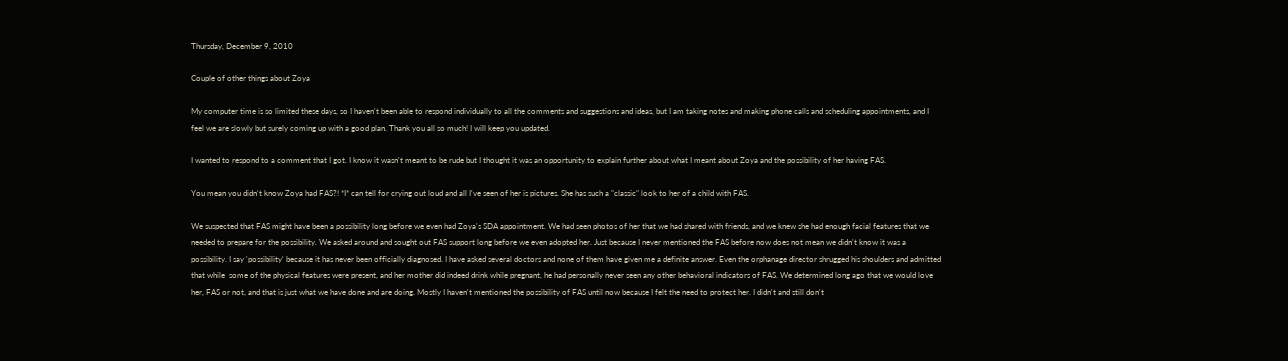Thursday, December 9, 2010

Couple of other things about Zoya

My computer time is so limited these days, so I haven't been able to respond individually to all the comments and suggestions and ideas, but I am taking notes and making phone calls and scheduling appointments, and I feel we are slowly but surely coming up with a good plan. Thank you all so much! I will keep you updated.

I wanted to respond to a comment that I got. I know it wasn't meant to be rude but I thought it was an opportunity to explain further about what I meant about Zoya and the possibility of her having FAS.

You mean you didn't know Zoya had FAS?! *I* can tell for crying out loud and all I've seen of her is pictures. She has such a "classic" look to her of a child with FAS.

We suspected that FAS might have been a possibility long before we even had Zoya's SDA appointment. We had seen photos of her that we had shared with friends, and we knew she had enough facial features that we needed to prepare for the possibility. We asked around and sought out FAS support long before we even adopted her. Just because I never mentioned the FAS before now does not mean we didn't know it was a possibility. I say 'possibility' because it has never been officially diagnosed. I have asked several doctors and none of them have given me a definite answer. Even the orphanage director shrugged his shoulders and admitted that while  some of the physical features were present, and her mother did indeed drink while pregnant, he had personally never seen any other behavioral indicators of FAS. We determined long ago that we would love her, FAS or not, and that is just what we have done and are doing. Mostly I haven't mentioned the possibility of FAS until now because I felt the need to protect her. I didn't and still don't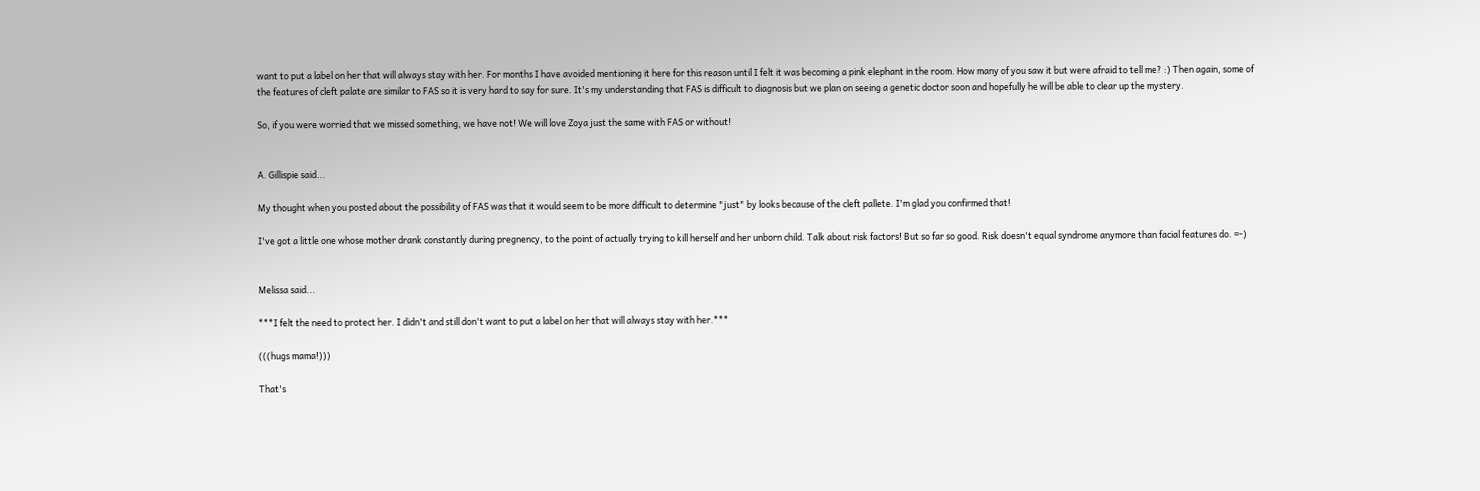want to put a label on her that will always stay with her. For months I have avoided mentioning it here for this reason until I felt it was becoming a pink elephant in the room. How many of you saw it but were afraid to tell me? :) Then again, some of the features of cleft palate are similar to FAS so it is very hard to say for sure. It's my understanding that FAS is difficult to diagnosis but we plan on seeing a genetic doctor soon and hopefully he will be able to clear up the mystery.

So, if you were worried that we missed something, we have not! We will love Zoya just the same with FAS or without!


A. Gillispie said...

My thought when you posted about the possibility of FAS was that it would seem to be more difficult to determine "just" by looks because of the cleft pallete. I'm glad you confirmed that!

I've got a little one whose mother drank constantly during pregnency, to the point of actually trying to kill herself and her unborn child. Talk about risk factors! But so far so good. Risk doesn't equal syndrome anymore than facial features do. =-)


Melissa said...

***I felt the need to protect her. I didn't and still don't want to put a label on her that will always stay with her.***

(((hugs mama!)))

That's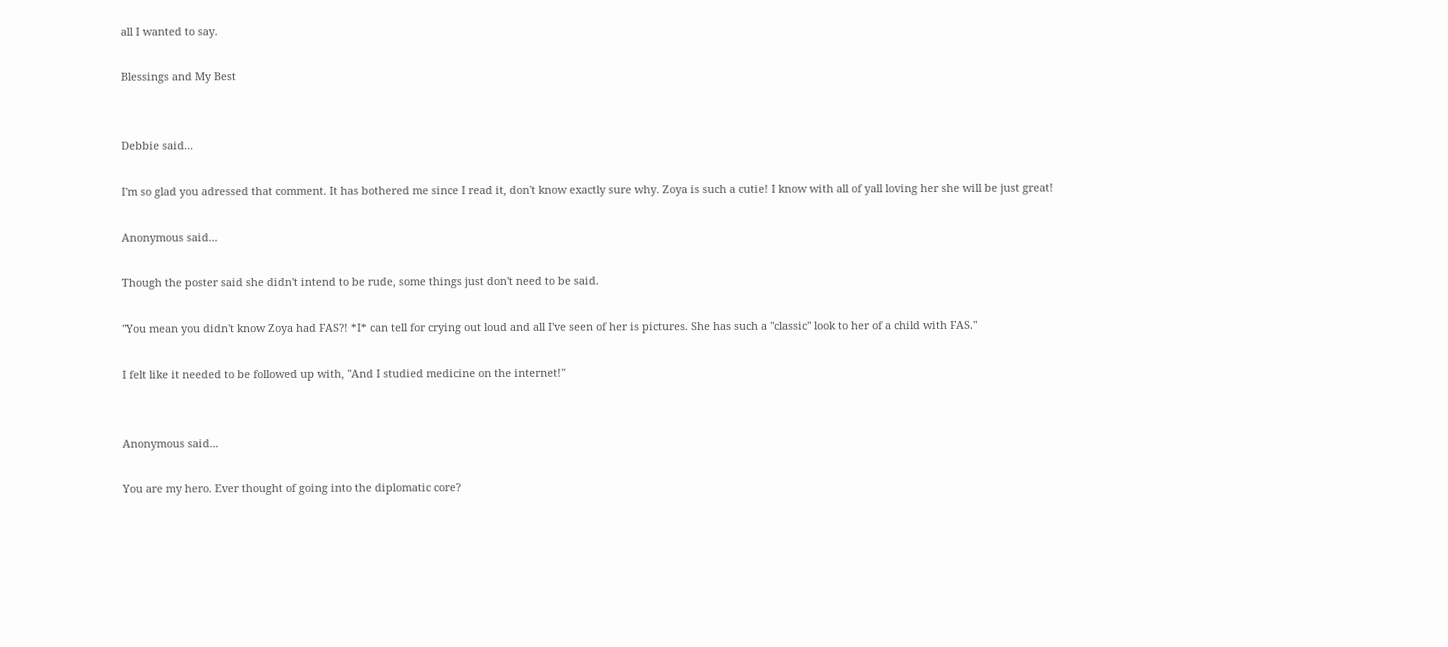all I wanted to say.

Blessings and My Best


Debbie said...

I'm so glad you adressed that comment. It has bothered me since I read it, don't know exactly sure why. Zoya is such a cutie! I know with all of yall loving her she will be just great!

Anonymous said...

Though the poster said she didn't intend to be rude, some things just don't need to be said.

"You mean you didn't know Zoya had FAS?! *I* can tell for crying out loud and all I've seen of her is pictures. She has such a "classic" look to her of a child with FAS."

I felt like it needed to be followed up with, "And I studied medicine on the internet!"


Anonymous said...

You are my hero. Ever thought of going into the diplomatic core?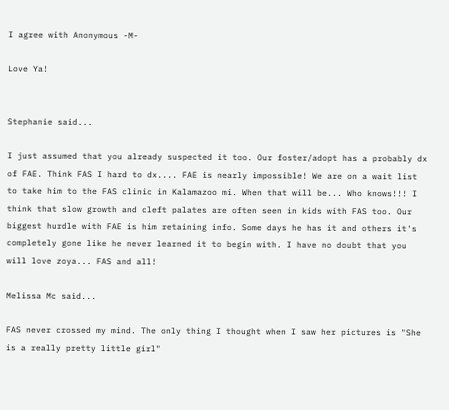I agree with Anonymous -M-

Love Ya!


Stephanie said...

I just assumed that you already suspected it too. Our foster/adopt has a probably dx of FAE. Think FAS I hard to dx.... FAE is nearly impossible! We are on a wait list to take him to the FAS clinic in Kalamazoo mi. When that will be... Who knows!!! I think that slow growth and cleft palates are often seen in kids with FAS too. Our biggest hurdle with FAE is him retaining info. Some days he has it and others it's completely gone like he never learned it to begin with. I have no doubt that you will love zoya... FAS and all!

Melissa Mc said...

FAS never crossed my mind. The only thing I thought when I saw her pictures is "She is a really pretty little girl"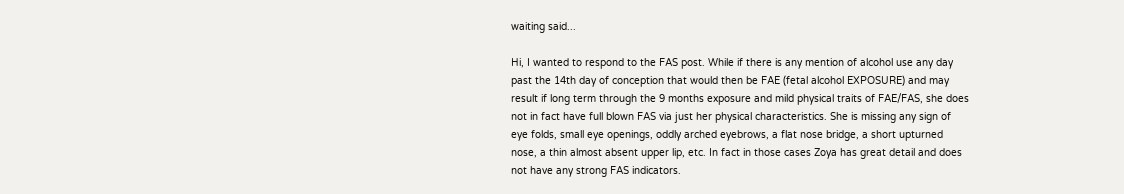waiting said...

Hi, I wanted to respond to the FAS post. While if there is any mention of alcohol use any day past the 14th day of conception that would then be FAE (fetal alcohol EXPOSURE) and may result if long term through the 9 months exposure and mild physical traits of FAE/FAS, she does not in fact have full blown FAS via just her physical characteristics. She is missing any sign of eye folds, small eye openings, oddly arched eyebrows, a flat nose bridge, a short upturned nose, a thin almost absent upper lip, etc. In fact in those cases Zoya has great detail and does not have any strong FAS indicators.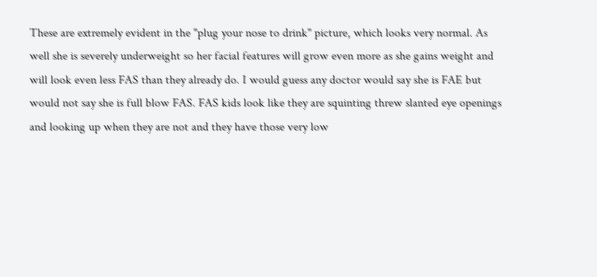These are extremely evident in the "plug your nose to drink" picture, which looks very normal. As well she is severely underweight so her facial features will grow even more as she gains weight and will look even less FAS than they already do. I would guess any doctor would say she is FAE but would not say she is full blow FAS. FAS kids look like they are squinting threw slanted eye openings and looking up when they are not and they have those very low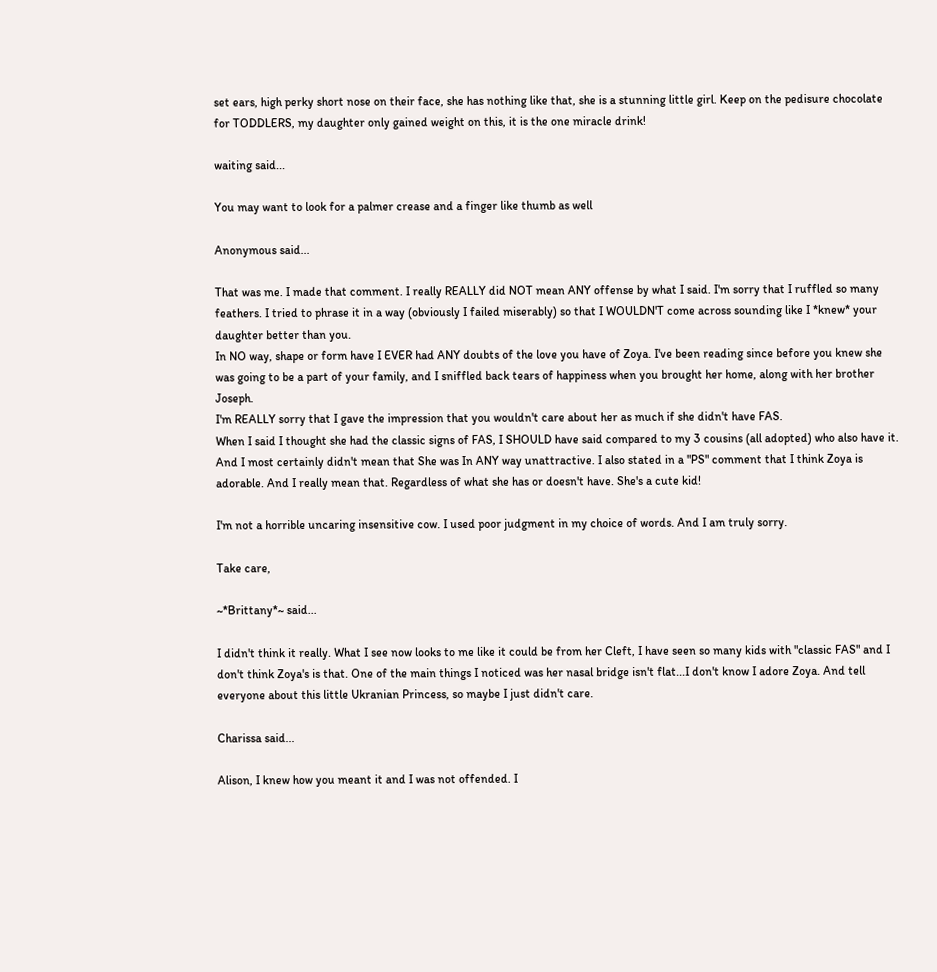set ears, high perky short nose on their face, she has nothing like that, she is a stunning little girl. Keep on the pedisure chocolate for TODDLERS, my daughter only gained weight on this, it is the one miracle drink!

waiting said...

You may want to look for a palmer crease and a finger like thumb as well

Anonymous said...

That was me. I made that comment. I really REALLY did NOT mean ANY offense by what I said. I'm sorry that I ruffled so many feathers. I tried to phrase it in a way (obviously I failed miserably) so that I WOULDN'T come across sounding like I *knew* your daughter better than you.
In NO way, shape or form have I EVER had ANY doubts of the love you have of Zoya. I've been reading since before you knew she was going to be a part of your family, and I sniffled back tears of happiness when you brought her home, along with her brother Joseph.
I'm REALLY sorry that I gave the impression that you wouldn't care about her as much if she didn't have FAS.
When I said I thought she had the classic signs of FAS, I SHOULD have said compared to my 3 cousins (all adopted) who also have it. And I most certainly didn't mean that She was In ANY way unattractive. I also stated in a "PS" comment that I think Zoya is adorable. And I really mean that. Regardless of what she has or doesn't have. She's a cute kid!

I'm not a horrible uncaring insensitive cow. I used poor judgment in my choice of words. And I am truly sorry.

Take care,

~*Brittany*~ said...

I didn't think it really. What I see now looks to me like it could be from her Cleft, I have seen so many kids with "classic FAS" and I don't think Zoya's is that. One of the main things I noticed was her nasal bridge isn't flat...I don't know I adore Zoya. And tell everyone about this little Ukranian Princess, so maybe I just didn't care.

Charissa said...

Alison, I knew how you meant it and I was not offended. I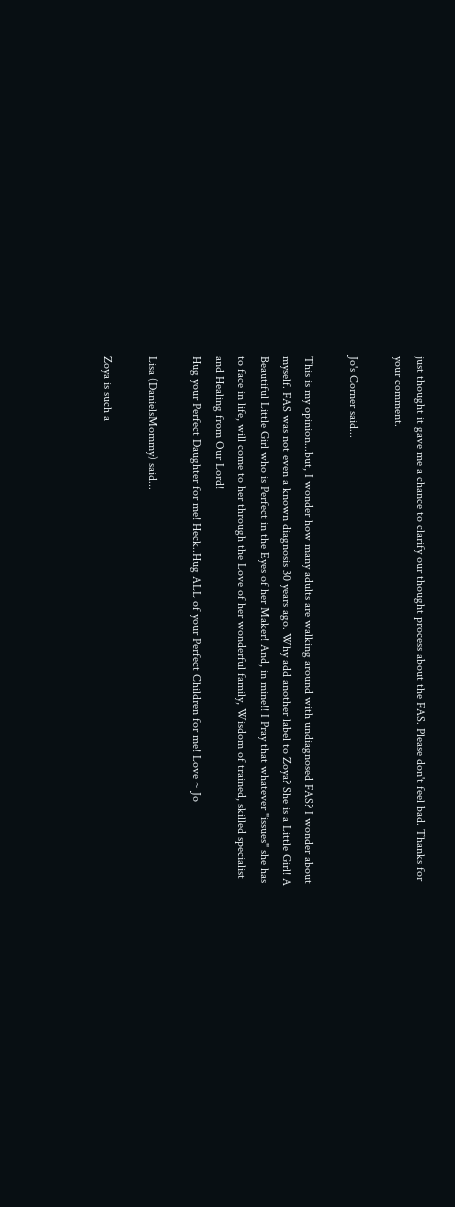just thought it gave me a chance to clarify our thought process about the FAS. Please don't feel bad. Thanks for your comment.

Jo's Corner said...

This is my opinion...but, I wonder how many adults are walking around with undiagnosed FAS? I wonder about myself. FAS was not even a known diagnosis 30 years ago. Why add another label to Zoya? She is a Little Girl! A Beautiful Little Girl who is Perfect in the Eyes of her Maker! And, in mine!! I Pray that whatever "issues" she has to face in life, will come to her through the Love of her wonderful family, Wisdom of trained, skilled specialist and Healing from Our Lord!
Hug your Perfect Daughter for me! Heck..Hug ALL of your Perfect Children for me! Love ~ Jo

Lisa (DanielsMommy) said...

Zoya is such a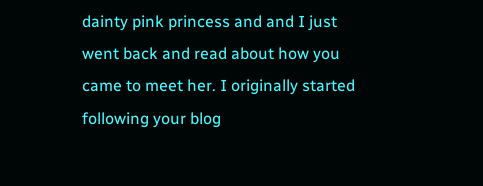dainty pink princess and and I just went back and read about how you came to meet her. I originally started following your blog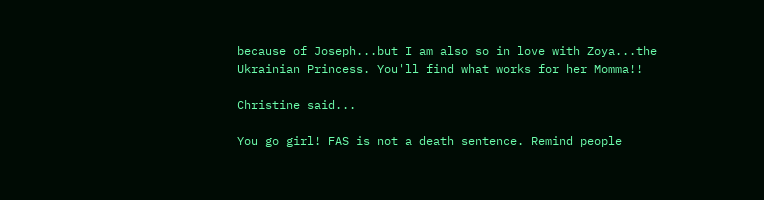because of Joseph...but I am also so in love with Zoya...the Ukrainian Princess. You'll find what works for her Momma!!

Christine said...

You go girl! FAS is not a death sentence. Remind people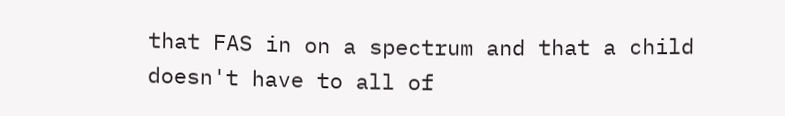that FAS in on a spectrum and that a child doesn't have to all of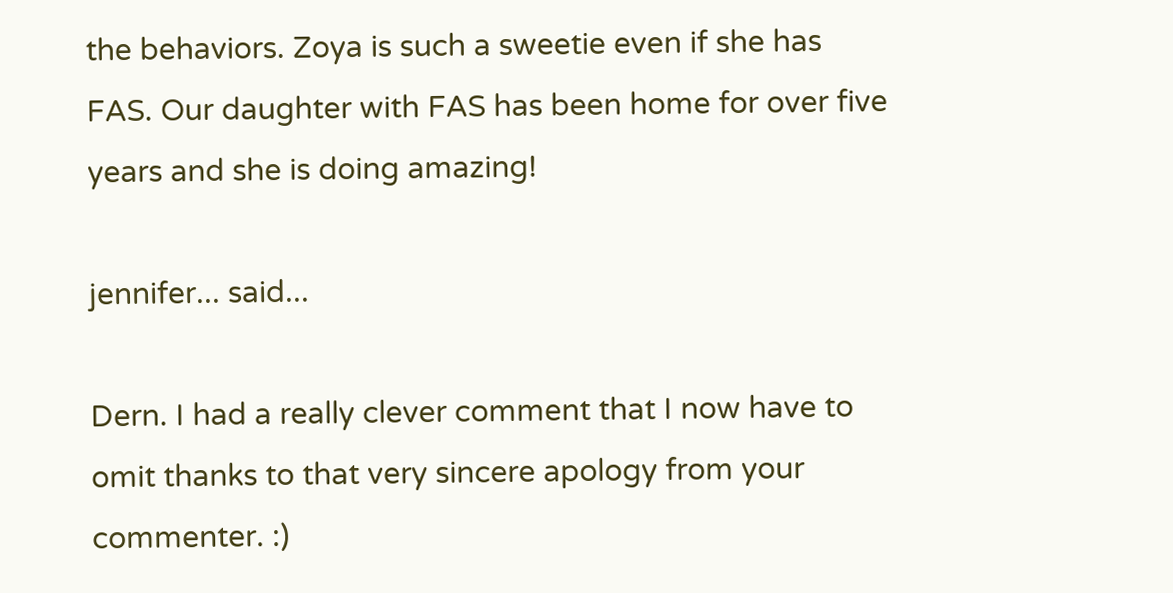the behaviors. Zoya is such a sweetie even if she has FAS. Our daughter with FAS has been home for over five years and she is doing amazing!

jennifer... said...

Dern. I had a really clever comment that I now have to omit thanks to that very sincere apology from your commenter. :)